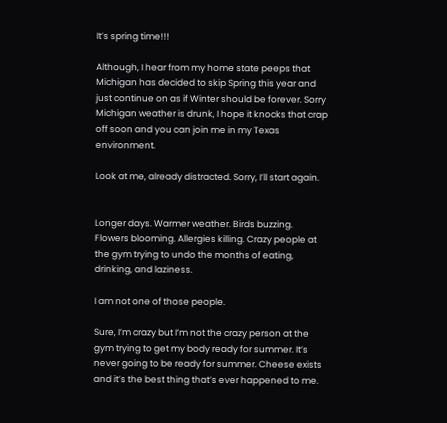It’s spring time!!!

Although, I hear from my home state peeps that Michigan has decided to skip Spring this year and just continue on as if Winter should be forever. Sorry Michigan weather is drunk, I hope it knocks that crap off soon and you can join me in my Texas environment.

Look at me, already distracted. Sorry, I’ll start again.


Longer days. Warmer weather. Birds buzzing. Flowers blooming. Allergies killing. Crazy people at the gym trying to undo the months of eating, drinking, and laziness.

I am not one of those people.

Sure, I’m crazy but I’m not the crazy person at the gym trying to get my body ready for summer. It’s never going to be ready for summer. Cheese exists and it’s the best thing that’s ever happened to me.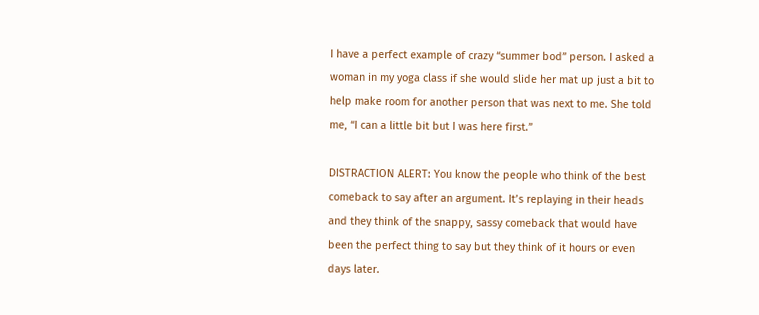I have a perfect example of crazy “summer bod” person. I asked a woman in my yoga class if she would slide her mat up just a bit to help make room for another person that was next to me. She told me, “I can a little bit but I was here first.”

DISTRACTION ALERT: You know the people who think of the best comeback to say after an argument. It’s replaying in their heads and they think of the snappy, sassy comeback that would have been the perfect thing to say but they think of it hours or even days later.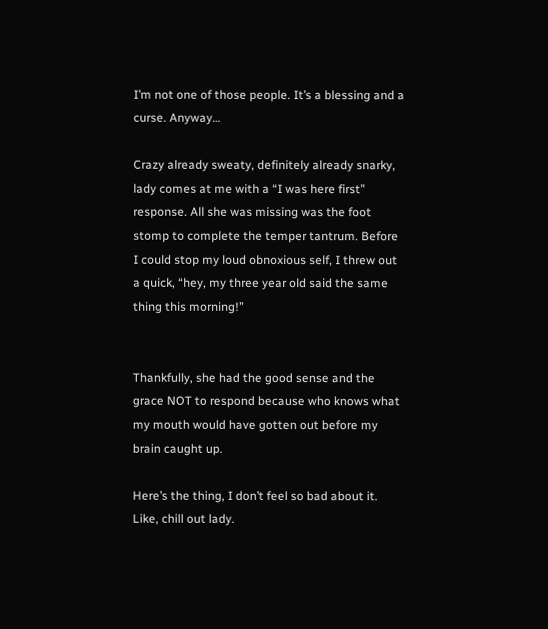I’m not one of those people. It’s a blessing and a curse. Anyway…

Crazy already sweaty, definitely already snarky, lady comes at me with a “I was here first” response. All she was missing was the foot stomp to complete the temper tantrum. Before I could stop my loud obnoxious self, I threw out a quick, “hey, my three year old said the same thing this morning!”


Thankfully, she had the good sense and the grace NOT to respond because who knows what my mouth would have gotten out before my brain caught up.

Here’s the thing, I don’t feel so bad about it. Like, chill out lady.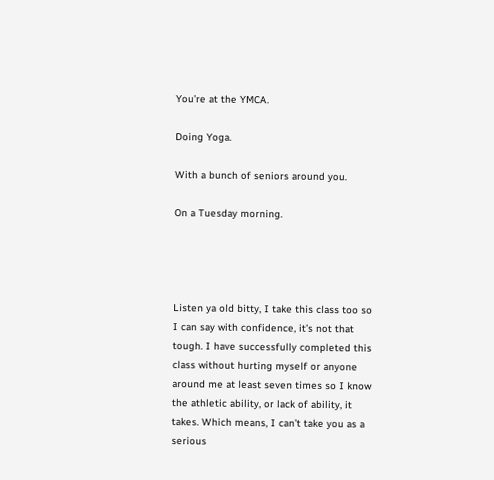You’re at the YMCA.

Doing Yoga.

With a bunch of seniors around you.

On a Tuesday morning.




Listen ya old bitty, I take this class too so I can say with confidence, it’s not that tough. I have successfully completed this class without hurting myself or anyone around me at least seven times so I know the athletic ability, or lack of ability, it takes. Which means, I can’t take you as a serious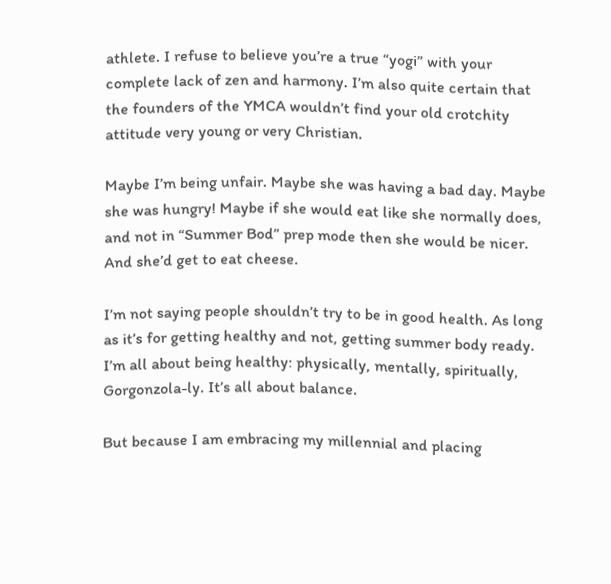athlete. I refuse to believe you’re a true “yogi” with your complete lack of zen and harmony. I’m also quite certain that the founders of the YMCA wouldn’t find your old crotchity attitude very young or very Christian.

Maybe I’m being unfair. Maybe she was having a bad day. Maybe she was hungry! Maybe if she would eat like she normally does, and not in “Summer Bod” prep mode then she would be nicer. And she’d get to eat cheese.

I’m not saying people shouldn’t try to be in good health. As long as it’s for getting healthy and not, getting summer body ready. I’m all about being healthy: physically, mentally, spiritually, Gorgonzola-ly. It’s all about balance.

But because I am embracing my millennial and placing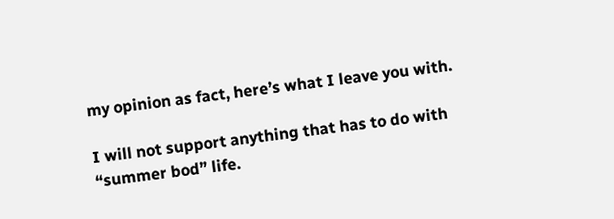my opinion as fact, here’s what I leave you with.

I will not support anything that has to do with “summer bod” life.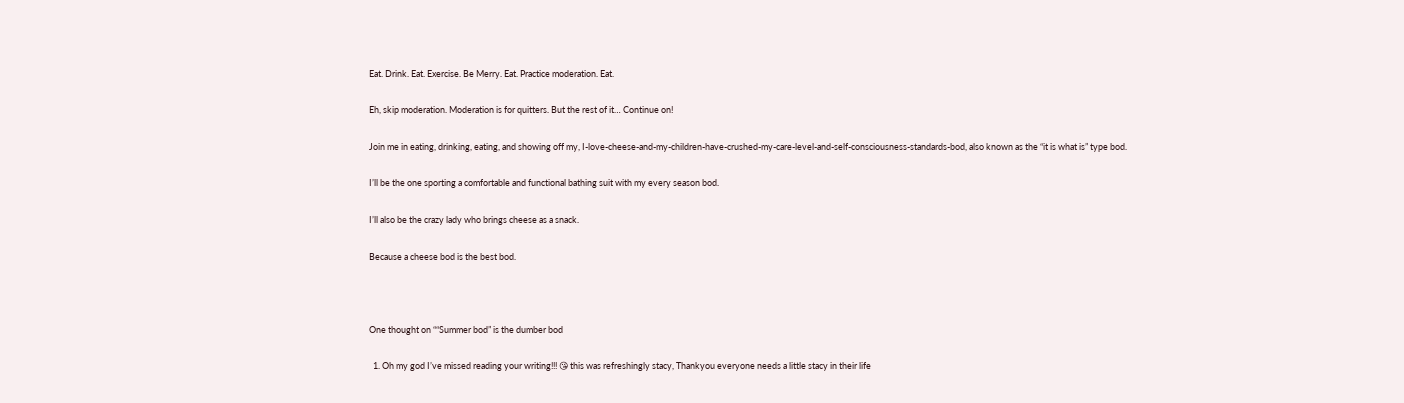Eat. Drink. Eat. Exercise. Be Merry. Eat. Practice moderation. Eat.

Eh, skip moderation. Moderation is for quitters. But the rest of it… Continue on!

Join me in eating, drinking, eating, and showing off my, I-love-cheese-and-my-children-have-crushed-my-care-level-and-self-consciousness-standards-bod, also known as the “it is what is” type bod.

I’ll be the one sporting a comfortable and functional bathing suit with my every season bod.

I’ll also be the crazy lady who brings cheese as a snack.

Because a cheese bod is the best bod.



One thought on ““Summer bod” is the dumber bod

  1. Oh my god I’ve missed reading your writing!!! 😘 this was refreshingly stacy, Thankyou everyone needs a little stacy in their life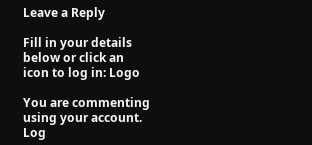Leave a Reply

Fill in your details below or click an icon to log in: Logo

You are commenting using your account. Log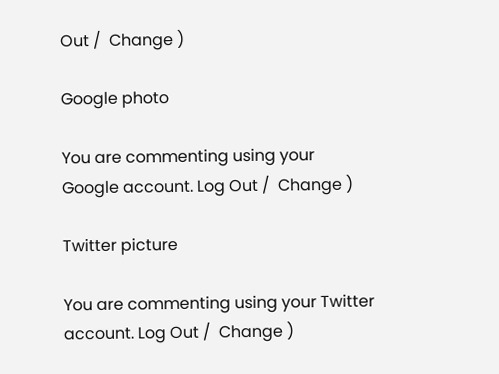Out /  Change )

Google photo

You are commenting using your Google account. Log Out /  Change )

Twitter picture

You are commenting using your Twitter account. Log Out /  Change )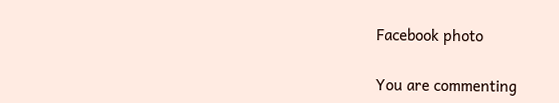Facebook photo

You are commenting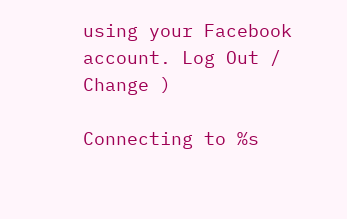using your Facebook account. Log Out /  Change )

Connecting to %s